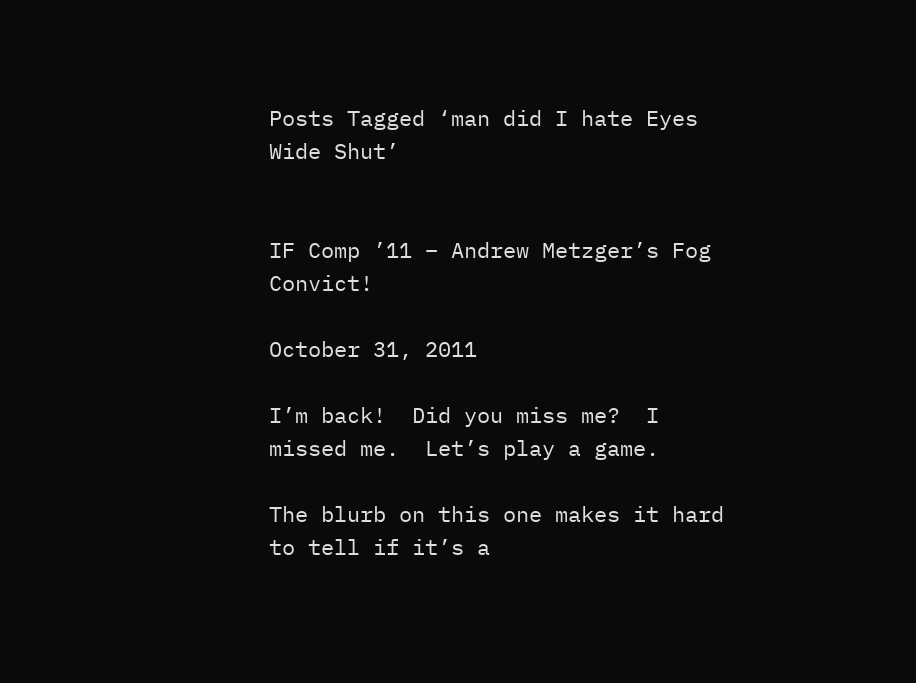Posts Tagged ‘man did I hate Eyes Wide Shut’


IF Comp ’11 – Andrew Metzger’s Fog Convict!

October 31, 2011

I’m back!  Did you miss me?  I missed me.  Let’s play a game.

The blurb on this one makes it hard to tell if it’s a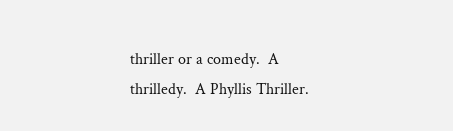thriller or a comedy.  A thrilledy.  A Phyllis Thriller.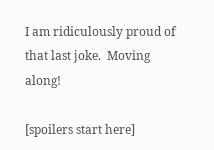I am ridiculously proud of that last joke.  Moving along!

[spoilers start here]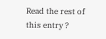Read the rest of this entry ?